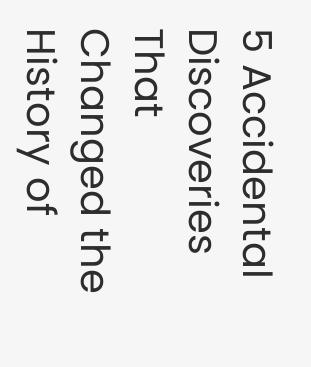5 Accidental Discoveries That Changed the History of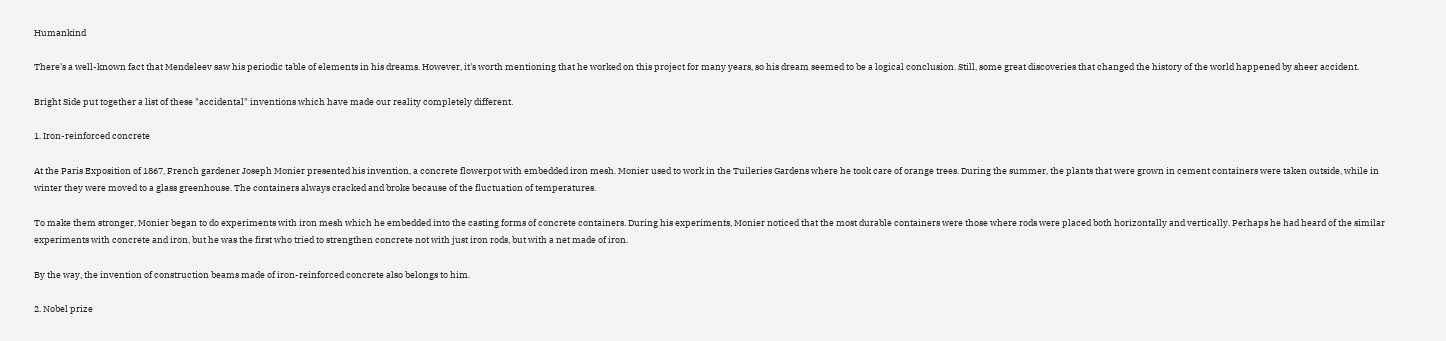Humankind

There's a well-known fact that Mendeleev saw his periodic table of elements in his dreams. However, it's worth mentioning that he worked on this project for many years, so his dream seemed to be a logical conclusion. Still, some great discoveries that changed the history of the world happened by sheer accident.

Bright Side put together a list of these "accidental" inventions which have made our reality completely different.

1. Iron-reinforced concrete

At the Paris Exposition of 1867, French gardener Joseph Monier presented his invention, a concrete flowerpot with embedded iron mesh. Monier used to work in the Tuileries Gardens where he took care of orange trees. During the summer, the plants that were grown in cement containers were taken outside, while in winter they were moved to a glass greenhouse. The containers always cracked and broke because of the fluctuation of temperatures.

To make them stronger, Monier began to do experiments with iron mesh which he embedded into the casting forms of concrete containers. During his experiments, Monier noticed that the most durable containers were those where rods were placed both horizontally and vertically. Perhaps he had heard of the similar experiments with concrete and iron, but he was the first who tried to strengthen concrete not with just iron rods, but with a net made of iron.

By the way, the invention of construction beams made of iron-reinforced concrete also belongs to him.

2. Nobel prize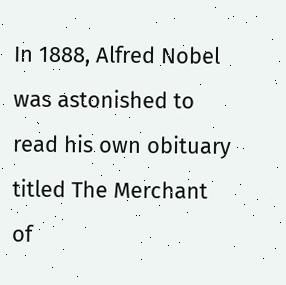In 1888, Alfred Nobel was astonished to read his own obituary titled The Merchant of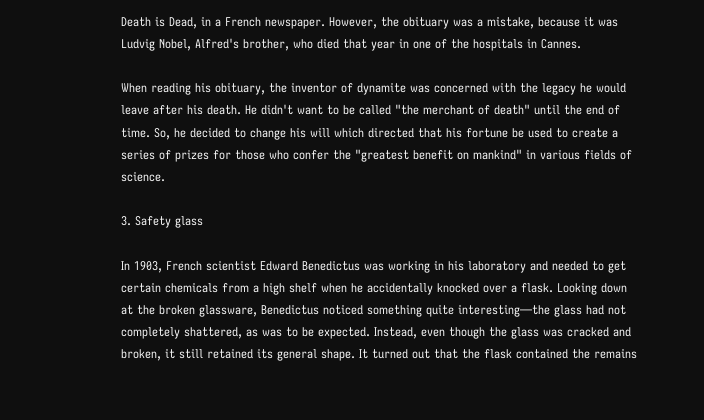Death is Dead, in a French newspaper. However, the obituary was a mistake, because it was Ludvig Nobel, Alfred's brother, who died that year in one of the hospitals in Cannes.

When reading his obituary, the inventor of dynamite was concerned with the legacy he would leave after his death. He didn't want to be called "the merchant of death" until the end of time. So, he decided to change his will which directed that his fortune be used to create a series of prizes for those who confer the "greatest benefit on mankind" in various fields of science.

3. Safety glass

In 1903, French scientist Edward Benedictus was working in his laboratory and needed to get certain chemicals from a high shelf when he accidentally knocked over a flask. Looking down at the broken glassware, Benedictus noticed something quite interesting—the glass had not completely shattered, as was to be expected. Instead, even though the glass was cracked and broken, it still retained its general shape. It turned out that the flask contained the remains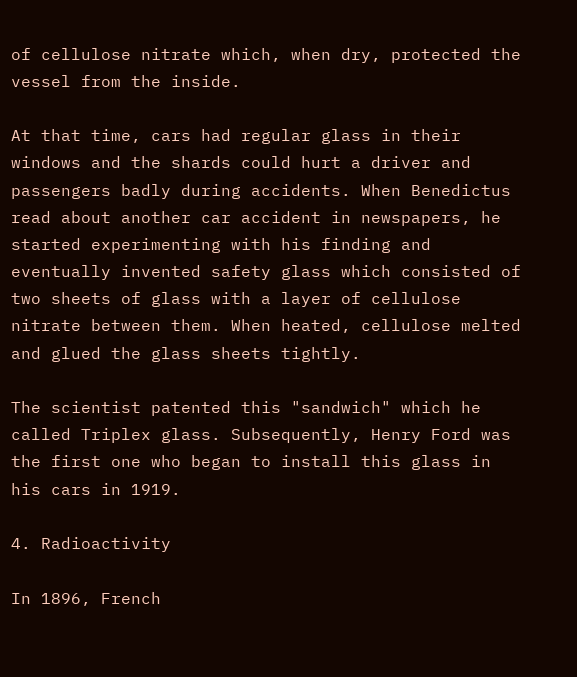of cellulose nitrate which, when dry, protected the vessel from the inside.

At that time, cars had regular glass in their windows and the shards could hurt a driver and passengers badly during accidents. When Benedictus read about another car accident in newspapers, he started experimenting with his finding and eventually invented safety glass which consisted of two sheets of glass with a layer of cellulose nitrate between them. When heated, cellulose melted and glued the glass sheets tightly.

The scientist patented this "sandwich" which he called Triplex glass. Subsequently, Henry Ford was the first one who began to install this glass in his cars in 1919.

4. Radioactivity

In 1896, French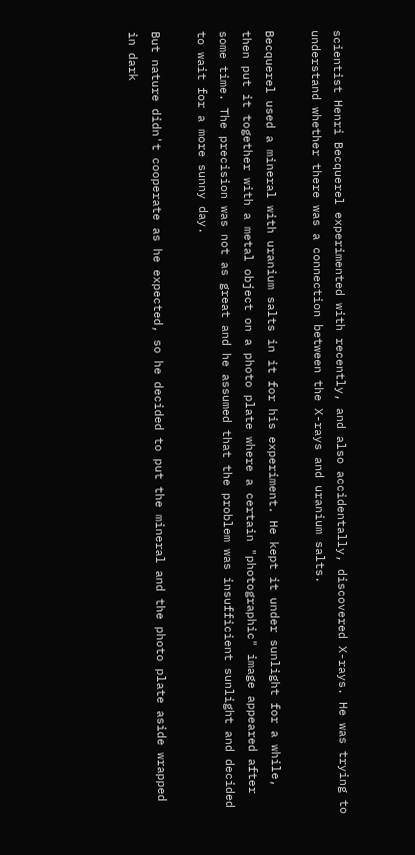scientist Henri Becquerel experimented with recently, and also accidentally, discovered X-rays. He was trying to understand whether there was a connection between the X-rays and uranium salts.

Becquerel used a mineral with uranium salts in it for his experiment. He kept it under sunlight for a while, then put it together with a metal object on a photo plate where a certain "photographic" image appeared after some time. The precision was not as great and he assumed that the problem was insufficient sunlight and decided to wait for a more sunny day.

But nature didn't cooperate as he expected, so he decided to put the mineral and the photo plate aside wrapped in dark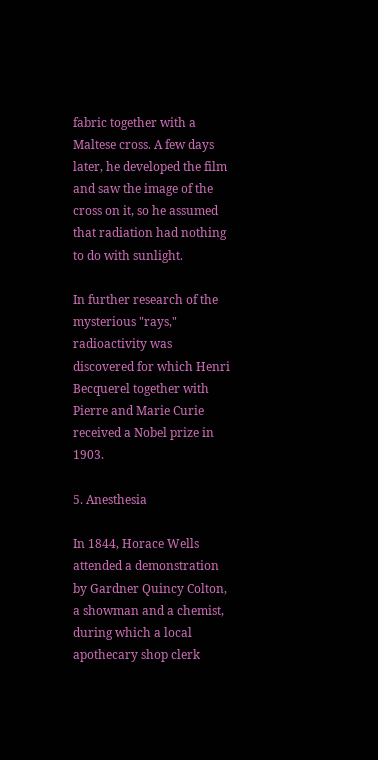fabric together with a Maltese cross. A few days later, he developed the film and saw the image of the cross on it, so he assumed that radiation had nothing to do with sunlight.

In further research of the mysterious "rays," radioactivity was discovered for which Henri Becquerel together with Pierre and Marie Curie received a Nobel prize in 1903.

5. Anesthesia

In 1844, Horace Wells attended a demonstration by Gardner Quincy Colton, a showman and a chemist, during which a local apothecary shop clerk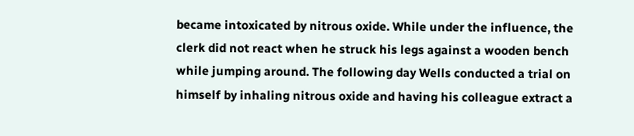became intoxicated by nitrous oxide. While under the influence, the clerk did not react when he struck his legs against a wooden bench while jumping around. The following day Wells conducted a trial on himself by inhaling nitrous oxide and having his colleague extract a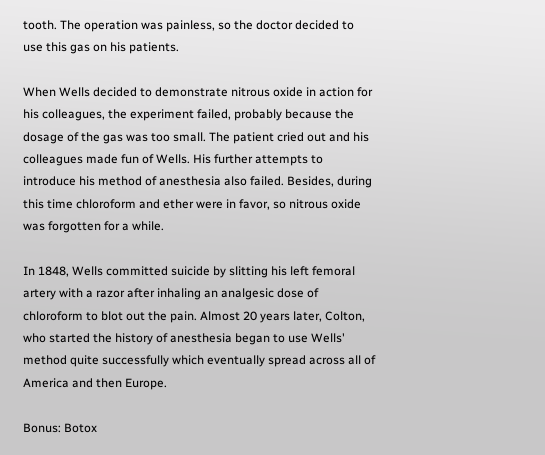tooth. The operation was painless, so the doctor decided to use this gas on his patients.

When Wells decided to demonstrate nitrous oxide in action for his colleagues, the experiment failed, probably because the dosage of the gas was too small. The patient cried out and his colleagues made fun of Wells. His further attempts to introduce his method of anesthesia also failed. Besides, during this time chloroform and ether were in favor, so nitrous oxide was forgotten for a while.

In 1848, Wells committed suicide by slitting his left femoral artery with a razor after inhaling an analgesic dose of chloroform to blot out the pain. Almost 20 years later, Colton, who started the history of anesthesia began to use Wells' method quite successfully which eventually spread across all of America and then Europe.

Bonus: Botox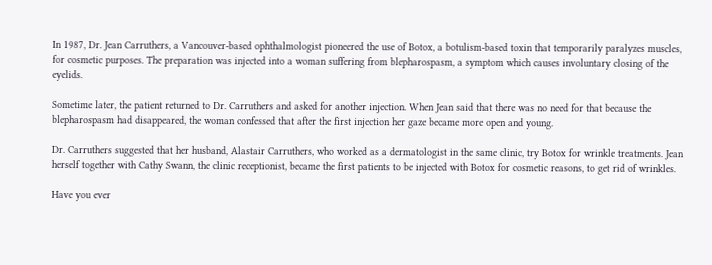In 1987, Dr. Jean Carruthers, a Vancouver-based ophthalmologist pioneered the use of Botox, a botulism-based toxin that temporarily paralyzes muscles, for cosmetic purposes. The preparation was injected into a woman suffering from blepharospasm, a symptom which causes involuntary closing of the eyelids.

Sometime later, the patient returned to Dr. Carruthers and asked for another injection. When Jean said that there was no need for that because the blepharospasm had disappeared, the woman confessed that after the first injection her gaze became more open and young.

Dr. Carruthers suggested that her husband, Alastair Carruthers, who worked as a dermatologist in the same clinic, try Botox for wrinkle treatments. Jean herself together with Cathy Swann, the clinic receptionist, became the first patients to be injected with Botox for cosmetic reasons, to get rid of wrinkles.

Have you ever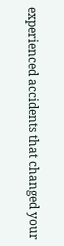experienced accidents that changed your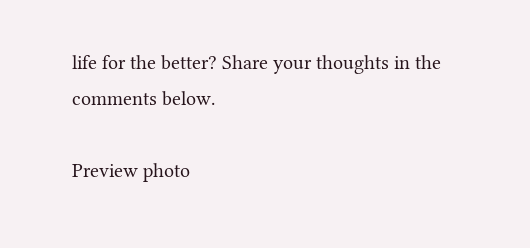life for the better? Share your thoughts in the comments below.

Preview photo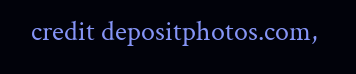credit depositphotos.com,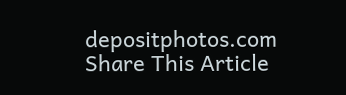depositphotos.com
Share This Article